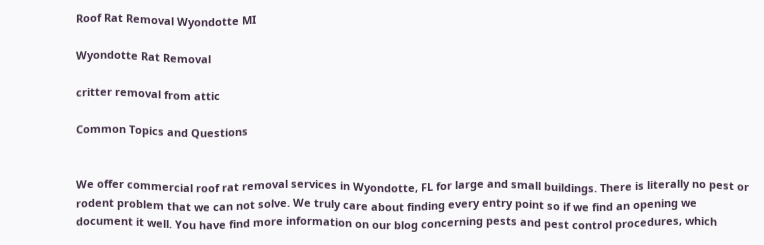Roof Rat Removal Wyondotte MI

Wyondotte Rat Removal

critter removal from attic

Common Topics and Questions


We offer commercial roof rat removal services in Wyondotte, FL for large and small buildings. There is literally no pest or rodent problem that we can not solve. We truly care about finding every entry point so if we find an opening we document it well. You have find more information on our blog concerning pests and pest control procedures, which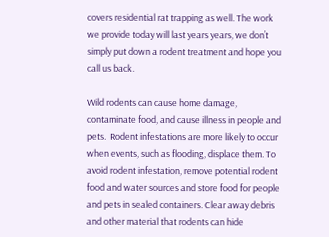covers residential rat trapping as well. The work we provide today will last years years, we don’t simply put down a rodent treatment and hope you call us back.

Wild rodents can cause home damage, contaminate food, and cause illness in people and pets.  Rodent infestations are more likely to occur when events, such as flooding, displace them. To avoid rodent infestation, remove potential rodent food and water sources and store food for people and pets in sealed containers. Clear away debris and other material that rodents can hide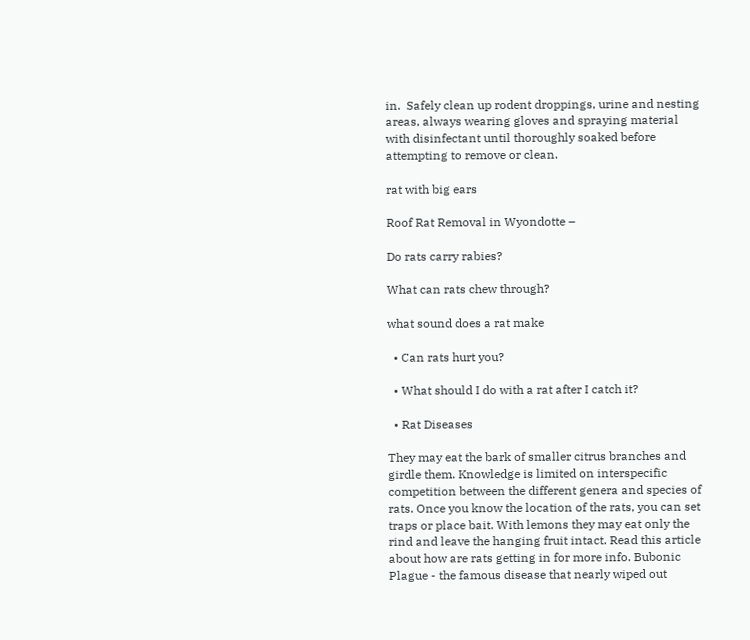in.  Safely clean up rodent droppings, urine and nesting areas, always wearing gloves and spraying material with disinfectant until thoroughly soaked before attempting to remove or clean.

rat with big ears

Roof Rat Removal in Wyondotte –

Do rats carry rabies?

What can rats chew through?

what sound does a rat make

  • Can rats hurt you?

  • What should I do with a rat after I catch it?

  • Rat Diseases

They may eat the bark of smaller citrus branches and girdle them. Knowledge is limited on interspecific competition between the different genera and species of rats. Once you know the location of the rats, you can set traps or place bait. With lemons they may eat only the rind and leave the hanging fruit intact. Read this article about how are rats getting in for more info. Bubonic Plague - the famous disease that nearly wiped out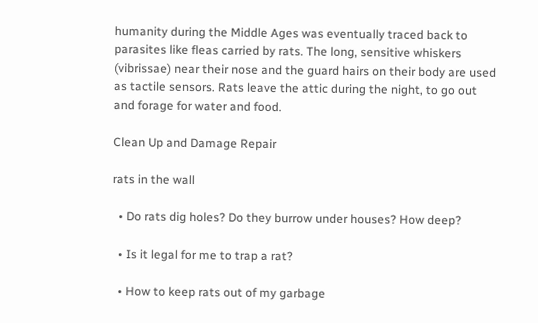humanity during the Middle Ages was eventually traced back to parasites like fleas carried by rats. The long, sensitive whiskers (vibrissae) near their nose and the guard hairs on their body are used as tactile sensors. Rats leave the attic during the night, to go out and forage for water and food.

Clean Up and Damage Repair

rats in the wall

  • Do rats dig holes? Do they burrow under houses? How deep?

  • Is it legal for me to trap a rat?

  • How to keep rats out of my garbage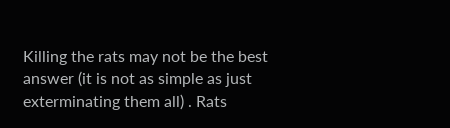Killing the rats may not be the best answer (it is not as simple as just exterminating them all) . Rats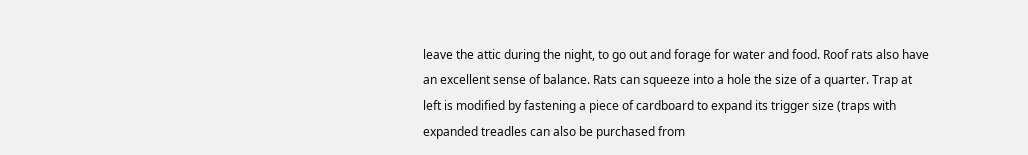leave the attic during the night, to go out and forage for water and food. Roof rats also have an excellent sense of balance. Rats can squeeze into a hole the size of a quarter. Trap at left is modified by fastening a piece of cardboard to expand its trigger size (traps with expanded treadles can also be purchased from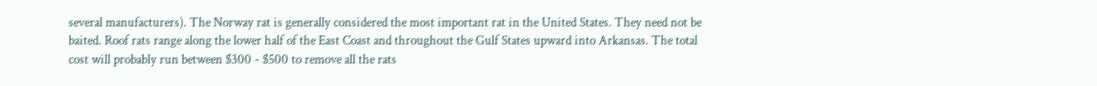several manufacturers). The Norway rat is generally considered the most important rat in the United States. They need not be baited. Roof rats range along the lower half of the East Coast and throughout the Gulf States upward into Arkansas. The total cost will probably run between $300 - $500 to remove all the rats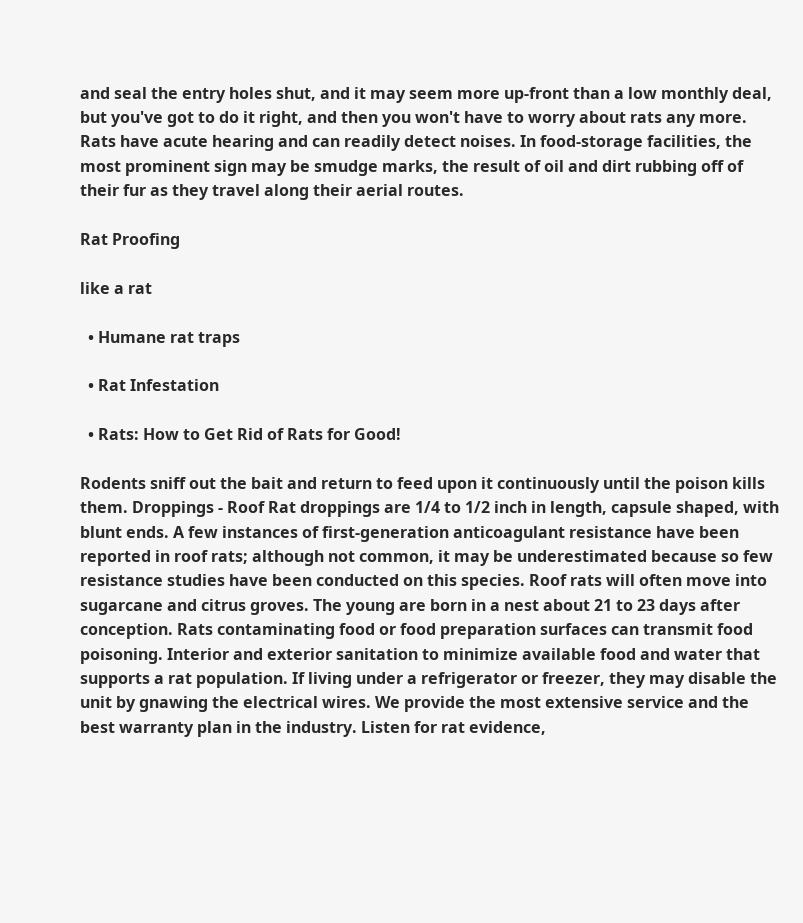and seal the entry holes shut, and it may seem more up-front than a low monthly deal, but you've got to do it right, and then you won't have to worry about rats any more. Rats have acute hearing and can readily detect noises. In food-storage facilities, the most prominent sign may be smudge marks, the result of oil and dirt rubbing off of their fur as they travel along their aerial routes.

Rat Proofing

like a rat

  • Humane rat traps

  • Rat Infestation

  • Rats: How to Get Rid of Rats for Good!

Rodents sniff out the bait and return to feed upon it continuously until the poison kills them. Droppings - Roof Rat droppings are 1/4 to 1/2 inch in length, capsule shaped, with blunt ends. A few instances of first-generation anticoagulant resistance have been reported in roof rats; although not common, it may be underestimated because so few resistance studies have been conducted on this species. Roof rats will often move into sugarcane and citrus groves. The young are born in a nest about 21 to 23 days after conception. Rats contaminating food or food preparation surfaces can transmit food poisoning. Interior and exterior sanitation to minimize available food and water that supports a rat population. If living under a refrigerator or freezer, they may disable the unit by gnawing the electrical wires. We provide the most extensive service and the best warranty plan in the industry. Listen for rat evidence,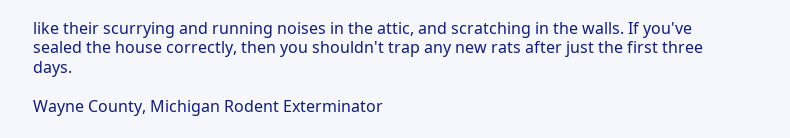like their scurrying and running noises in the attic, and scratching in the walls. If you've sealed the house correctly, then you shouldn't trap any new rats after just the first three days.

Wayne County, Michigan Rodent Exterminator